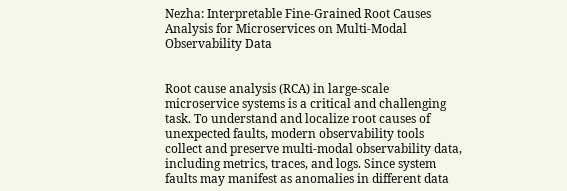Nezha: Interpretable Fine-Grained Root Causes Analysis for Microservices on Multi-Modal Observability Data


Root cause analysis (RCA) in large-scale microservice systems is a critical and challenging task. To understand and localize root causes of unexpected faults, modern observability tools collect and preserve multi-modal observability data, including metrics, traces, and logs. Since system faults may manifest as anomalies in different data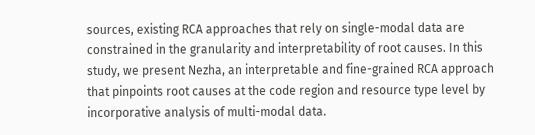sources, existing RCA approaches that rely on single-modal data are constrained in the granularity and interpretability of root causes. In this study, we present Nezha, an interpretable and fine-grained RCA approach that pinpoints root causes at the code region and resource type level by incorporative analysis of multi-modal data.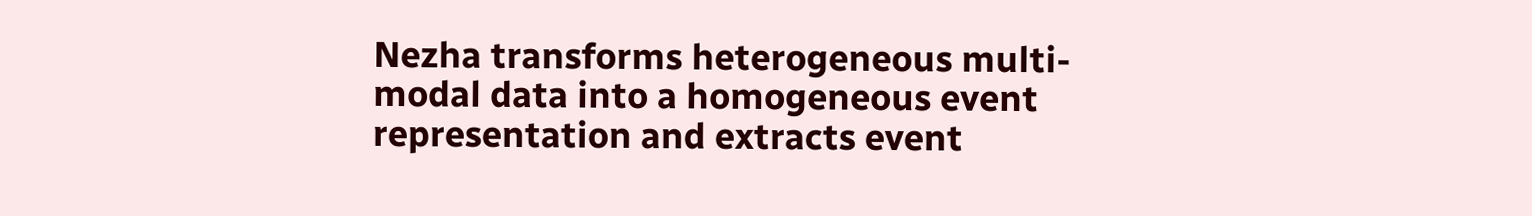Nezha transforms heterogeneous multi-modal data into a homogeneous event representation and extracts event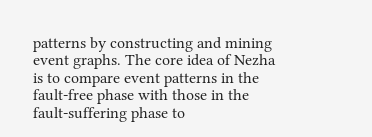patterns by constructing and mining event graphs. The core idea of Nezha is to compare event patterns in the fault-free phase with those in the fault-suffering phase to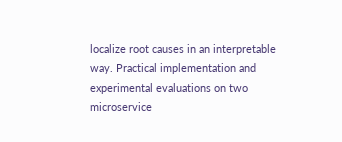localize root causes in an interpretable way. Practical implementation and experimental evaluations on two microservice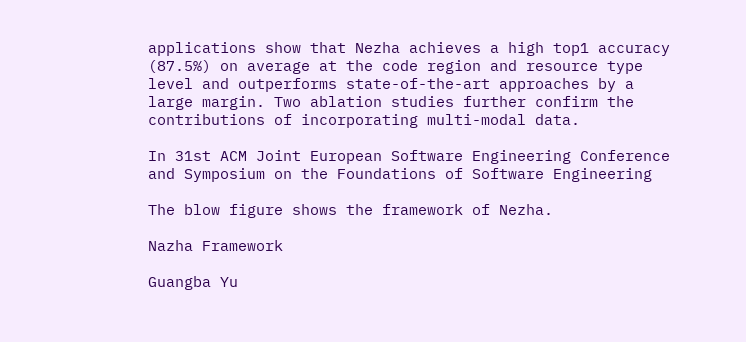applications show that Nezha achieves a high top1 accuracy (87.5%) on average at the code region and resource type level and outperforms state-of-the-art approaches by a large margin. Two ablation studies further confirm the contributions of incorporating multi-modal data.

In 31st ACM Joint European Software Engineering Conference and Symposium on the Foundations of Software Engineering

The blow figure shows the framework of Nezha.

Nazha Framework

Guangba Yu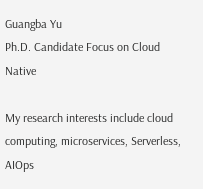Guangba Yu
Ph.D. Candidate Focus on Cloud Native

My research interests include cloud computing, microservices, Serverless, AIOps